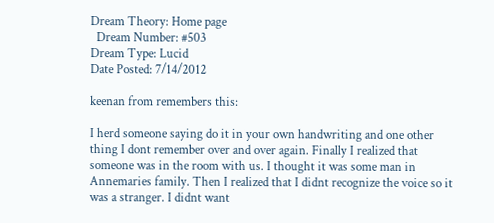Dream Theory: Home page
  Dream Number: #503
Dream Type: Lucid
Date Posted: 7/14/2012

keenan from remembers this:

I herd someone saying do it in your own handwriting and one other thing I dont remember over and over again. Finally I realized that someone was in the room with us. I thought it was some man in Annemaries family. Then I realized that I didnt recognize the voice so it was a stranger. I didnt want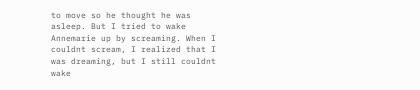to move so he thought he was asleep. But I tried to wake Annemarie up by screaming. When I couldnt scream, I realized that I was dreaming, but I still couldnt wake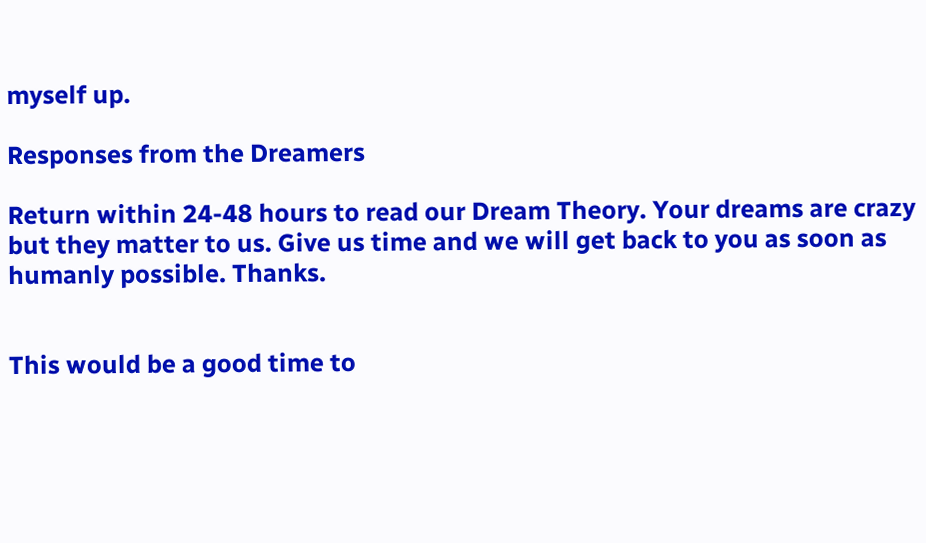myself up.

Responses from the Dreamers

Return within 24-48 hours to read our Dream Theory. Your dreams are crazy but they matter to us. Give us time and we will get back to you as soon as humanly possible. Thanks.


This would be a good time to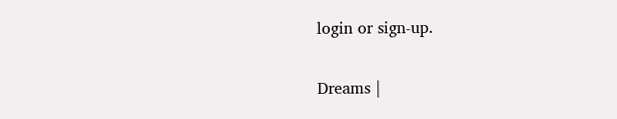login or sign-up.

Dreams |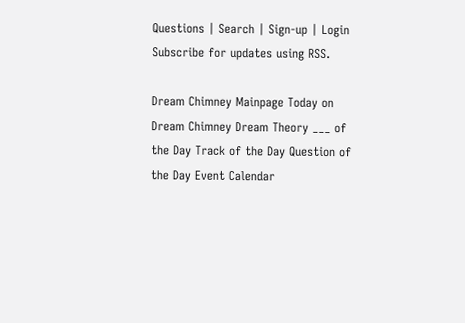Questions | Search | Sign-up | Login
Subscribe for updates using RSS.

Dream Chimney Mainpage Today on Dream Chimney Dream Theory ___ of the Day Track of the Day Question of the Day Event Calendar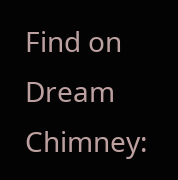Find on Dream Chimney: